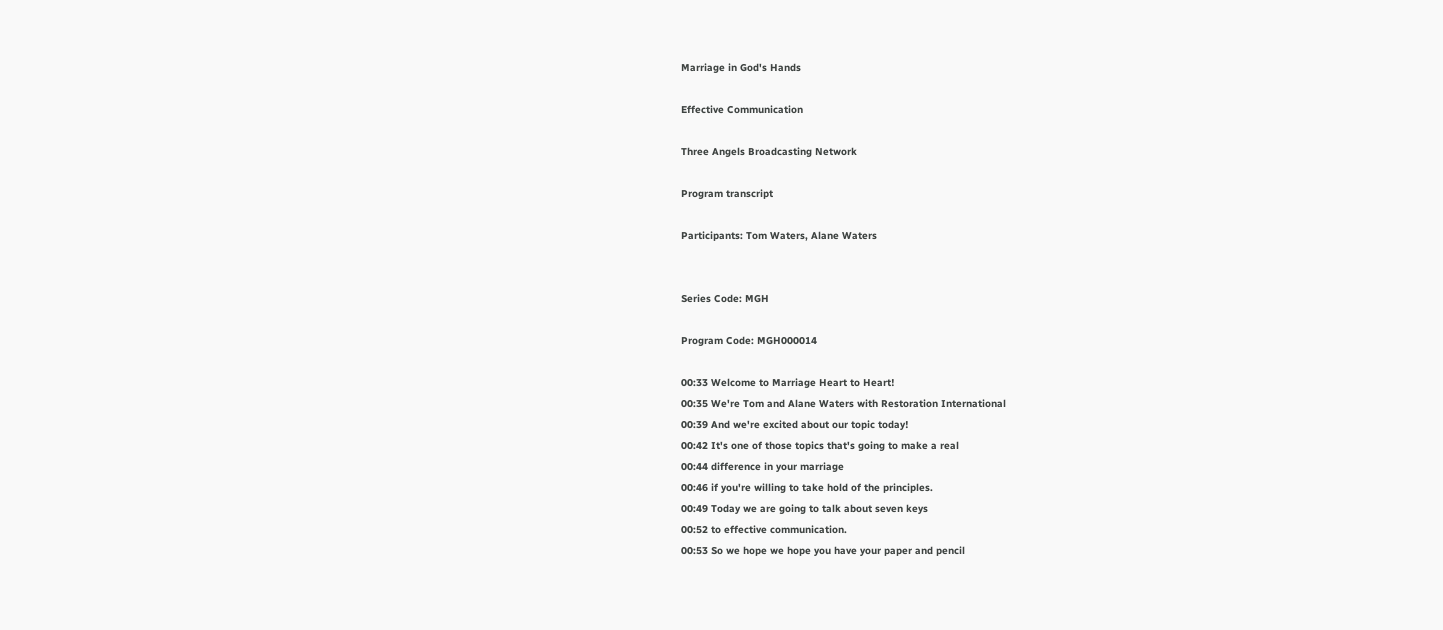Marriage in God's Hands

Effective Communication

Three Angels Broadcasting Network

Program transcript

Participants: Tom Waters, Alane Waters


Series Code: MGH

Program Code: MGH000014

00:33 Welcome to Marriage Heart to Heart!
00:35 We're Tom and Alane Waters with Restoration International
00:39 And we're excited about our topic today!
00:42 It's one of those topics that's going to make a real
00:44 difference in your marriage
00:46 if you're willing to take hold of the principles.
00:49 Today we are going to talk about seven keys
00:52 to effective communication.
00:53 So we hope we hope you have your paper and pencil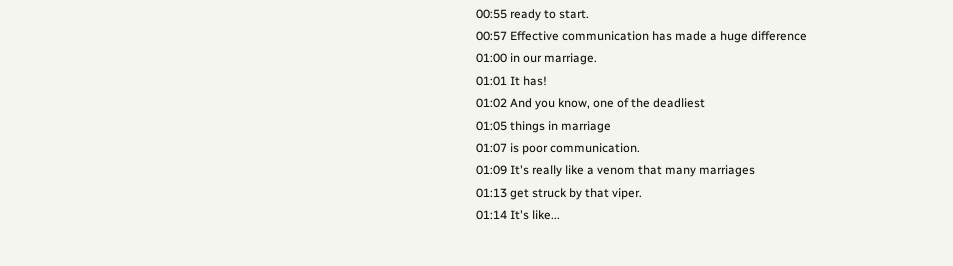00:55 ready to start.
00:57 Effective communication has made a huge difference
01:00 in our marriage.
01:01 It has!
01:02 And you know, one of the deadliest
01:05 things in marriage
01:07 is poor communication.
01:09 It's really like a venom that many marriages
01:13 get struck by that viper.
01:14 It's like...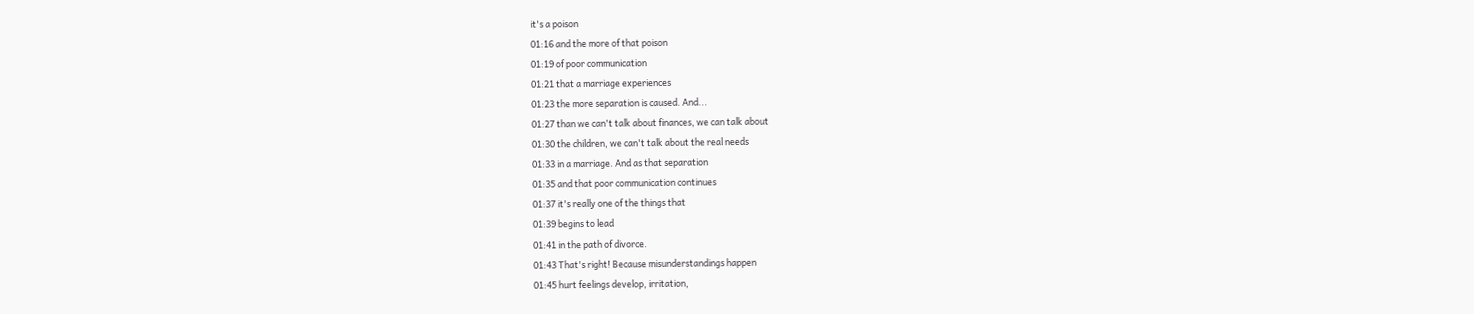it's a poison
01:16 and the more of that poison
01:19 of poor communication
01:21 that a marriage experiences
01:23 the more separation is caused. And...
01:27 than we can't talk about finances, we can talk about
01:30 the children, we can't talk about the real needs
01:33 in a marriage. And as that separation
01:35 and that poor communication continues
01:37 it's really one of the things that
01:39 begins to lead
01:41 in the path of divorce.
01:43 That's right! Because misunderstandings happen
01:45 hurt feelings develop, irritation,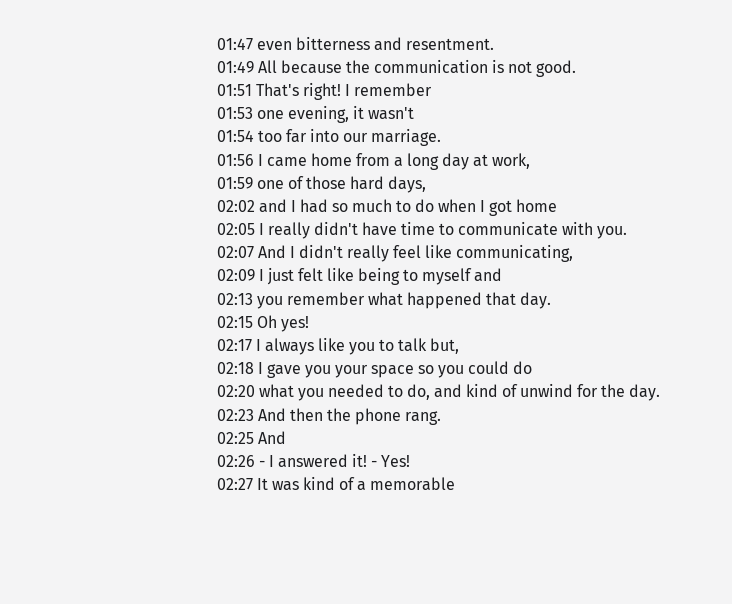01:47 even bitterness and resentment.
01:49 All because the communication is not good.
01:51 That's right! I remember
01:53 one evening, it wasn't
01:54 too far into our marriage.
01:56 I came home from a long day at work,
01:59 one of those hard days,
02:02 and I had so much to do when I got home
02:05 I really didn't have time to communicate with you.
02:07 And I didn't really feel like communicating,
02:09 I just felt like being to myself and
02:13 you remember what happened that day.
02:15 Oh yes!
02:17 I always like you to talk but,
02:18 I gave you your space so you could do
02:20 what you needed to do, and kind of unwind for the day.
02:23 And then the phone rang.
02:25 And
02:26 - I answered it! - Yes!
02:27 It was kind of a memorable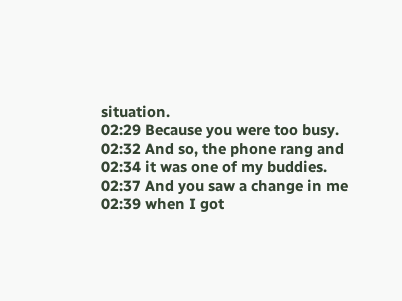situation.
02:29 Because you were too busy.
02:32 And so, the phone rang and
02:34 it was one of my buddies.
02:37 And you saw a change in me
02:39 when I got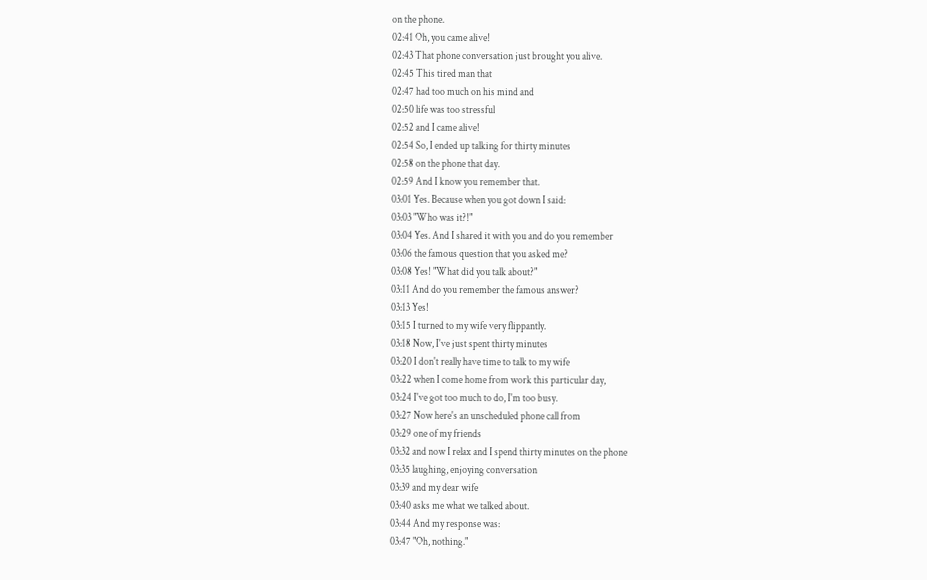on the phone.
02:41 Oh, you came alive!
02:43 That phone conversation just brought you alive.
02:45 This tired man that
02:47 had too much on his mind and
02:50 life was too stressful
02:52 and I came alive!
02:54 So, I ended up talking for thirty minutes
02:58 on the phone that day.
02:59 And I know you remember that.
03:01 Yes. Because when you got down I said:
03:03 "Who was it?!"
03:04 Yes. And I shared it with you and do you remember
03:06 the famous question that you asked me?
03:08 Yes! "What did you talk about?"
03:11 And do you remember the famous answer?
03:13 Yes!
03:15 I turned to my wife very flippantly.
03:18 Now, I've just spent thirty minutes
03:20 I don't really have time to talk to my wife
03:22 when I come home from work this particular day,
03:24 I've got too much to do, I'm too busy.
03:27 Now here's an unscheduled phone call from
03:29 one of my friends
03:32 and now I relax and I spend thirty minutes on the phone
03:35 laughing, enjoying conversation
03:39 and my dear wife
03:40 asks me what we talked about.
03:44 And my response was:
03:47 "Oh, nothing."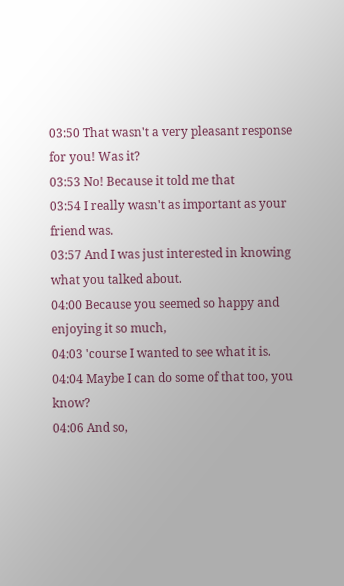03:50 That wasn't a very pleasant response for you! Was it?
03:53 No! Because it told me that
03:54 I really wasn't as important as your friend was.
03:57 And I was just interested in knowing what you talked about.
04:00 Because you seemed so happy and enjoying it so much,
04:03 'course I wanted to see what it is.
04:04 Maybe I can do some of that too, you know?
04:06 And so,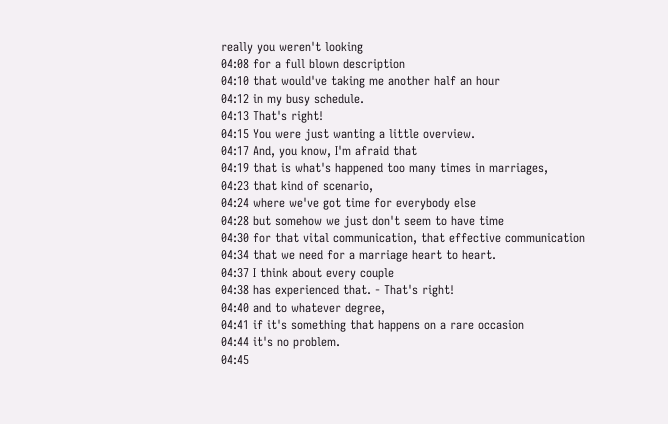really you weren't looking
04:08 for a full blown description
04:10 that would've taking me another half an hour
04:12 in my busy schedule.
04:13 That's right!
04:15 You were just wanting a little overview.
04:17 And, you know, I'm afraid that
04:19 that is what's happened too many times in marriages,
04:23 that kind of scenario,
04:24 where we've got time for everybody else
04:28 but somehow we just don't seem to have time
04:30 for that vital communication, that effective communication
04:34 that we need for a marriage heart to heart.
04:37 I think about every couple
04:38 has experienced that. - That's right!
04:40 and to whatever degree,
04:41 if it's something that happens on a rare occasion
04:44 it's no problem.
04:45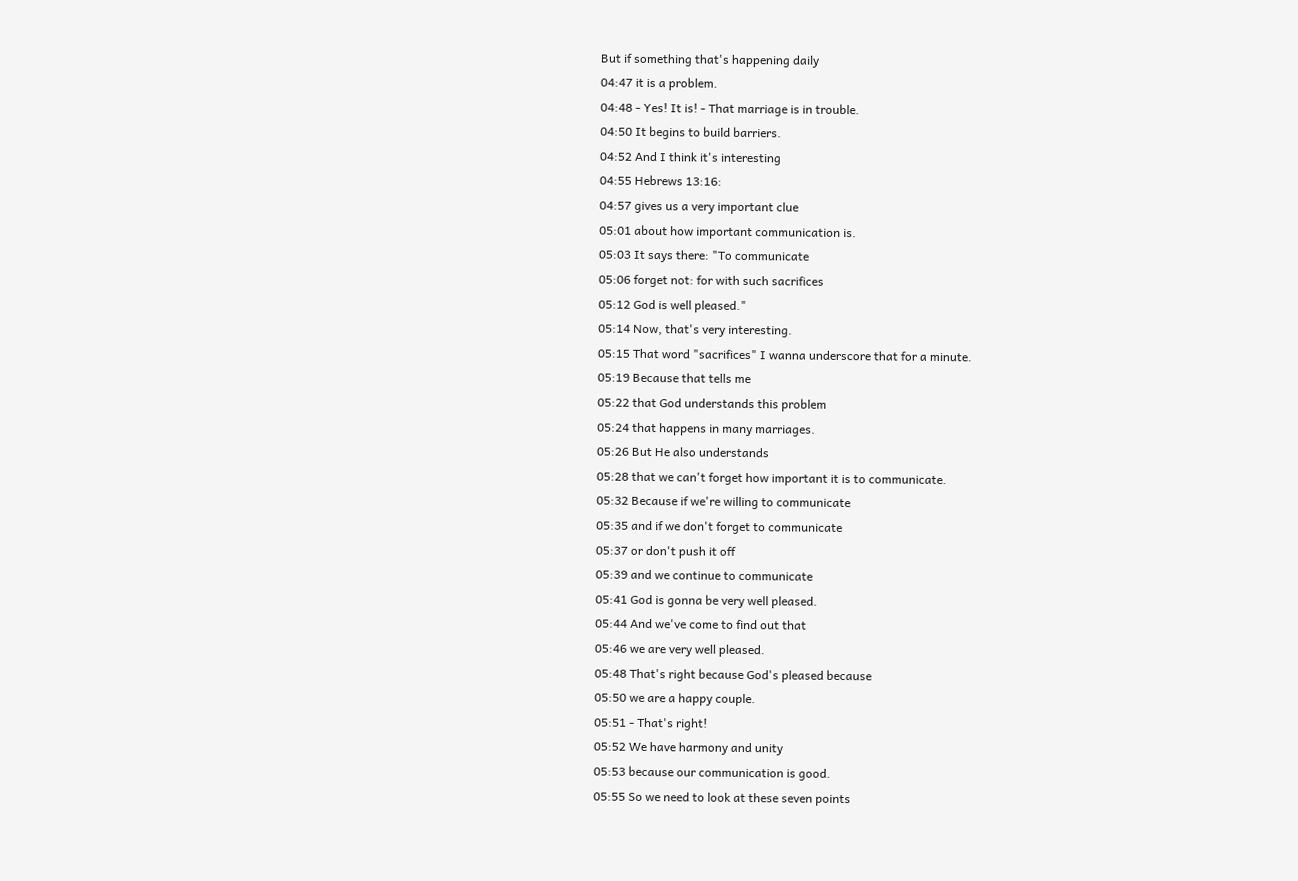But if something that's happening daily
04:47 it is a problem.
04:48 - Yes! It is! - That marriage is in trouble.
04:50 It begins to build barriers.
04:52 And I think it's interesting
04:55 Hebrews 13:16:
04:57 gives us a very important clue
05:01 about how important communication is.
05:03 It says there: "To communicate
05:06 forget not: for with such sacrifices
05:12 God is well pleased."
05:14 Now, that's very interesting.
05:15 That word "sacrifices" I wanna underscore that for a minute.
05:19 Because that tells me
05:22 that God understands this problem
05:24 that happens in many marriages.
05:26 But He also understands
05:28 that we can't forget how important it is to communicate.
05:32 Because if we're willing to communicate
05:35 and if we don't forget to communicate
05:37 or don't push it off
05:39 and we continue to communicate
05:41 God is gonna be very well pleased.
05:44 And we've come to find out that
05:46 we are very well pleased.
05:48 That's right because God's pleased because
05:50 we are a happy couple.
05:51 - That's right!
05:52 We have harmony and unity
05:53 because our communication is good.
05:55 So we need to look at these seven points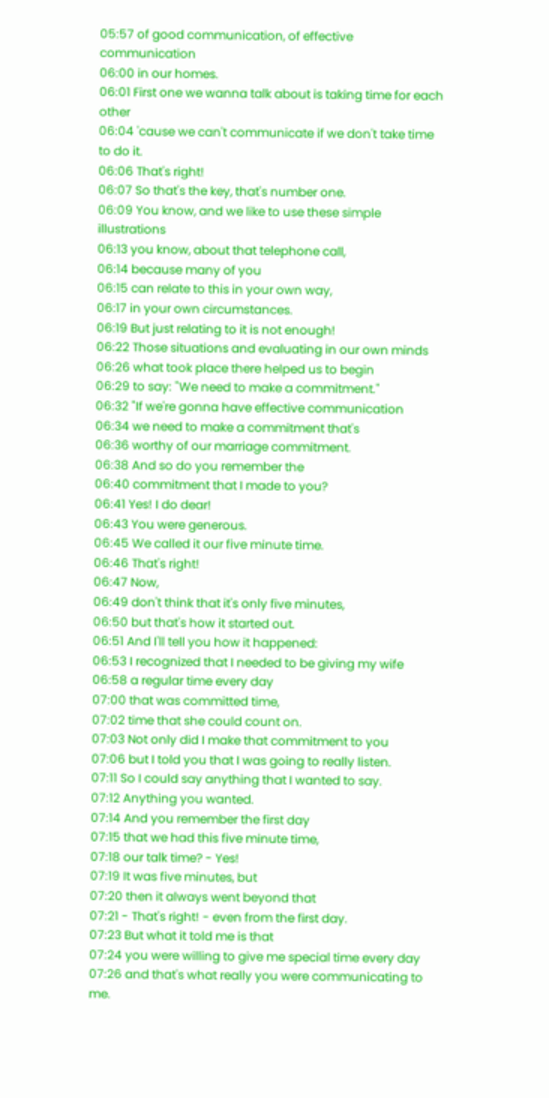05:57 of good communication, of effective communication
06:00 in our homes.
06:01 First one we wanna talk about is taking time for each other
06:04 'cause we can't communicate if we don't take time to do it.
06:06 That's right!
06:07 So that's the key, that's number one.
06:09 You know, and we like to use these simple illustrations
06:13 you know, about that telephone call,
06:14 because many of you
06:15 can relate to this in your own way,
06:17 in your own circumstances.
06:19 But just relating to it is not enough!
06:22 Those situations and evaluating in our own minds
06:26 what took place there helped us to begin
06:29 to say: "We need to make a commitment."
06:32 "If we're gonna have effective communication
06:34 we need to make a commitment that's
06:36 worthy of our marriage commitment.
06:38 And so do you remember the
06:40 commitment that I made to you?
06:41 Yes! I do dear!
06:43 You were generous.
06:45 We called it our five minute time.
06:46 That's right!
06:47 Now,
06:49 don't think that it's only five minutes,
06:50 but that's how it started out.
06:51 And I'll tell you how it happened:
06:53 I recognized that I needed to be giving my wife
06:58 a regular time every day
07:00 that was committed time,
07:02 time that she could count on.
07:03 Not only did I make that commitment to you
07:06 but I told you that I was going to really listen.
07:11 So I could say anything that I wanted to say.
07:12 Anything you wanted.
07:14 And you remember the first day
07:15 that we had this five minute time,
07:18 our talk time? - Yes!
07:19 It was five minutes, but
07:20 then it always went beyond that
07:21 - That's right! - even from the first day.
07:23 But what it told me is that
07:24 you were willing to give me special time every day
07:26 and that's what really you were communicating to me.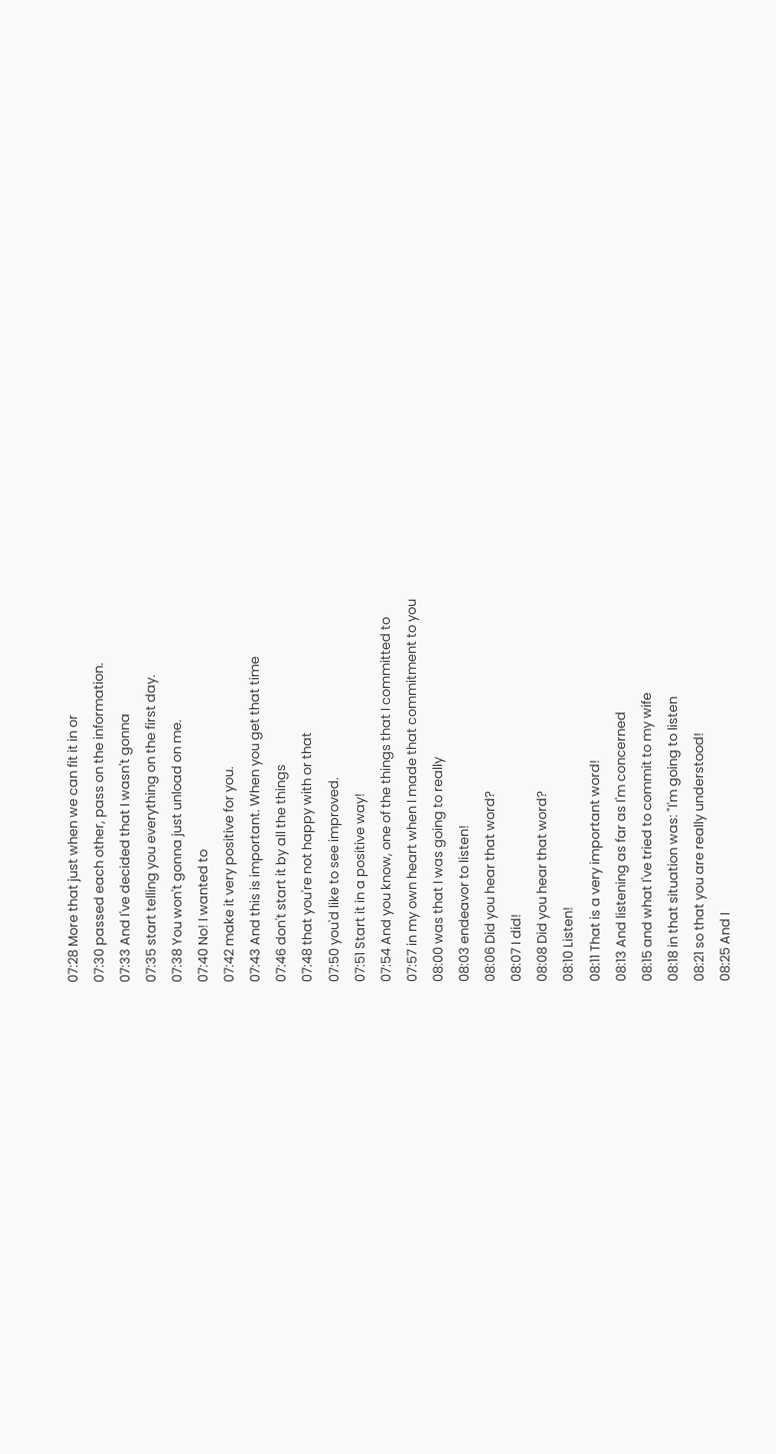07:28 More that just when we can fit it in or
07:30 passed each other, pass on the information.
07:33 And I've decided that I wasn't gonna
07:35 start telling you everything on the first day.
07:38 You won't gonna just unload on me.
07:40 No! I wanted to
07:42 make it very positive for you.
07:43 And this is important. When you get that time
07:46 don't start it by all the things
07:48 that you're not happy with or that
07:50 you'd like to see improved.
07:51 Start it in a positive way!
07:54 And you know, one of the things that I committed to
07:57 in my own heart when I made that commitment to you
08:00 was that I was going to really
08:03 endeavor to listen!
08:06 Did you hear that word?
08:07 I did!
08:08 Did you hear that word?
08:10 Listen!
08:11 That is a very important word!
08:13 And listening as far as I'm concerned
08:15 and what I've tried to commit to my wife
08:18 in that situation was: "I'm going to listen
08:21 so that you are really understood!
08:25 And I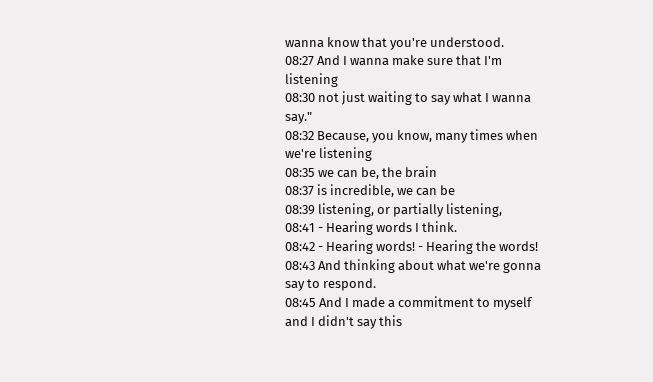wanna know that you're understood.
08:27 And I wanna make sure that I'm listening
08:30 not just waiting to say what I wanna say."
08:32 Because, you know, many times when we're listening
08:35 we can be, the brain
08:37 is incredible, we can be
08:39 listening, or partially listening,
08:41 - Hearing words I think.
08:42 - Hearing words! - Hearing the words!
08:43 And thinking about what we're gonna say to respond.
08:45 And I made a commitment to myself and I didn't say this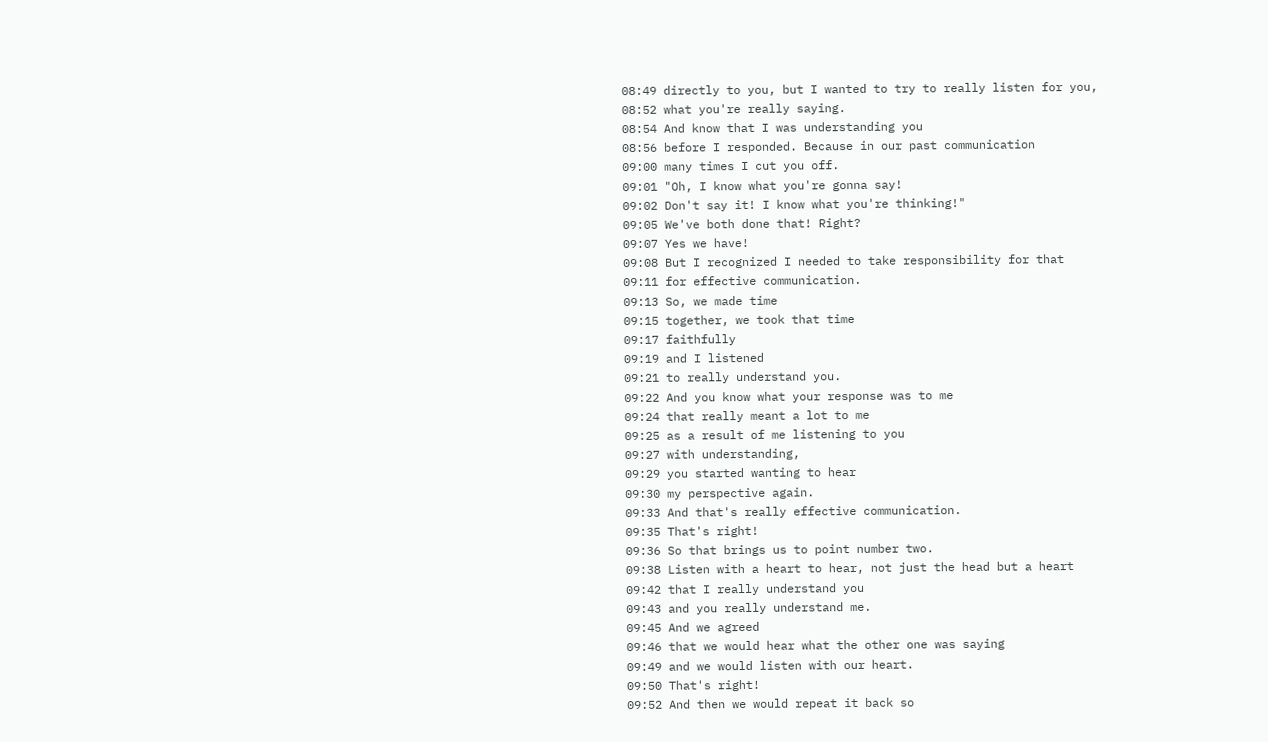08:49 directly to you, but I wanted to try to really listen for you,
08:52 what you're really saying.
08:54 And know that I was understanding you
08:56 before I responded. Because in our past communication
09:00 many times I cut you off.
09:01 "Oh, I know what you're gonna say!
09:02 Don't say it! I know what you're thinking!"
09:05 We've both done that! Right?
09:07 Yes we have!
09:08 But I recognized I needed to take responsibility for that
09:11 for effective communication.
09:13 So, we made time
09:15 together, we took that time
09:17 faithfully
09:19 and I listened
09:21 to really understand you.
09:22 And you know what your response was to me
09:24 that really meant a lot to me
09:25 as a result of me listening to you
09:27 with understanding,
09:29 you started wanting to hear
09:30 my perspective again.
09:33 And that's really effective communication.
09:35 That's right!
09:36 So that brings us to point number two.
09:38 Listen with a heart to hear, not just the head but a heart
09:42 that I really understand you
09:43 and you really understand me.
09:45 And we agreed
09:46 that we would hear what the other one was saying
09:49 and we would listen with our heart.
09:50 That's right!
09:52 And then we would repeat it back so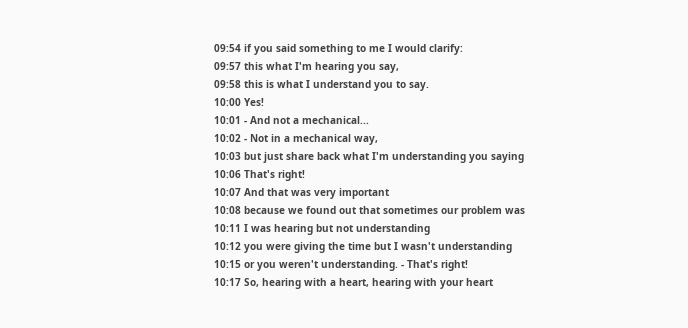09:54 if you said something to me I would clarify:
09:57 this what I'm hearing you say,
09:58 this is what I understand you to say.
10:00 Yes!
10:01 - And not a mechanical...
10:02 - Not in a mechanical way,
10:03 but just share back what I'm understanding you saying
10:06 That's right!
10:07 And that was very important
10:08 because we found out that sometimes our problem was
10:11 I was hearing but not understanding
10:12 you were giving the time but I wasn't understanding
10:15 or you weren't understanding. - That's right!
10:17 So, hearing with a heart, hearing with your heart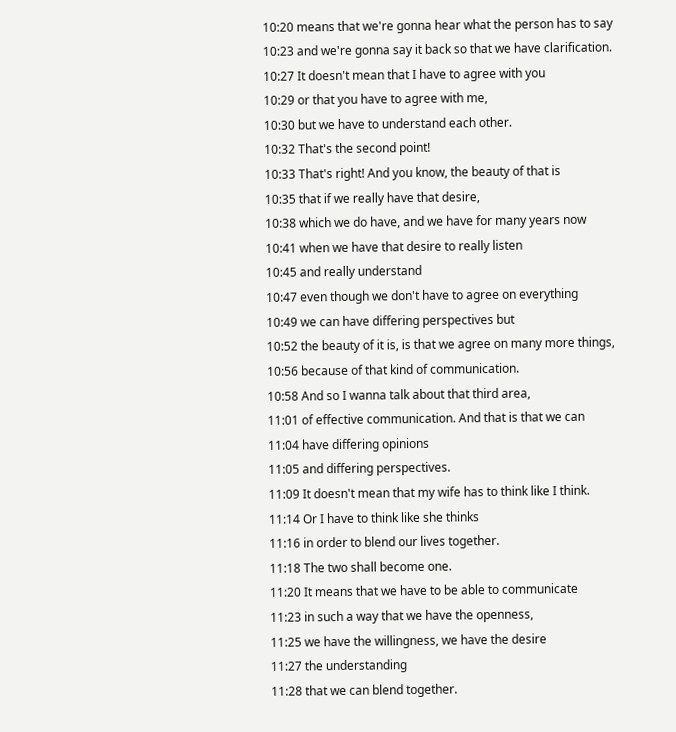10:20 means that we're gonna hear what the person has to say
10:23 and we're gonna say it back so that we have clarification.
10:27 It doesn't mean that I have to agree with you
10:29 or that you have to agree with me,
10:30 but we have to understand each other.
10:32 That's the second point!
10:33 That's right! And you know, the beauty of that is
10:35 that if we really have that desire,
10:38 which we do have, and we have for many years now
10:41 when we have that desire to really listen
10:45 and really understand
10:47 even though we don't have to agree on everything
10:49 we can have differing perspectives but
10:52 the beauty of it is, is that we agree on many more things,
10:56 because of that kind of communication.
10:58 And so I wanna talk about that third area,
11:01 of effective communication. And that is that we can
11:04 have differing opinions
11:05 and differing perspectives.
11:09 It doesn't mean that my wife has to think like I think.
11:14 Or I have to think like she thinks
11:16 in order to blend our lives together.
11:18 The two shall become one.
11:20 It means that we have to be able to communicate
11:23 in such a way that we have the openness,
11:25 we have the willingness, we have the desire
11:27 the understanding
11:28 that we can blend together.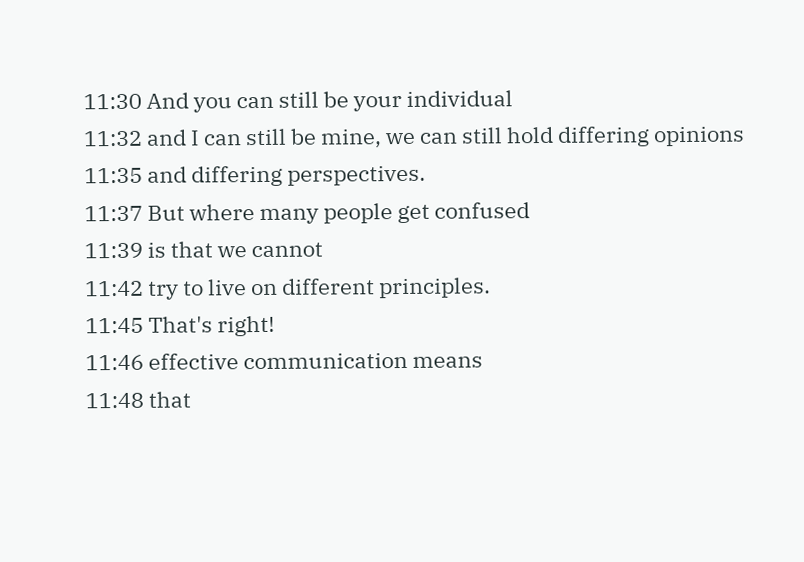11:30 And you can still be your individual
11:32 and I can still be mine, we can still hold differing opinions
11:35 and differing perspectives.
11:37 But where many people get confused
11:39 is that we cannot
11:42 try to live on different principles.
11:45 That's right!
11:46 effective communication means
11:48 that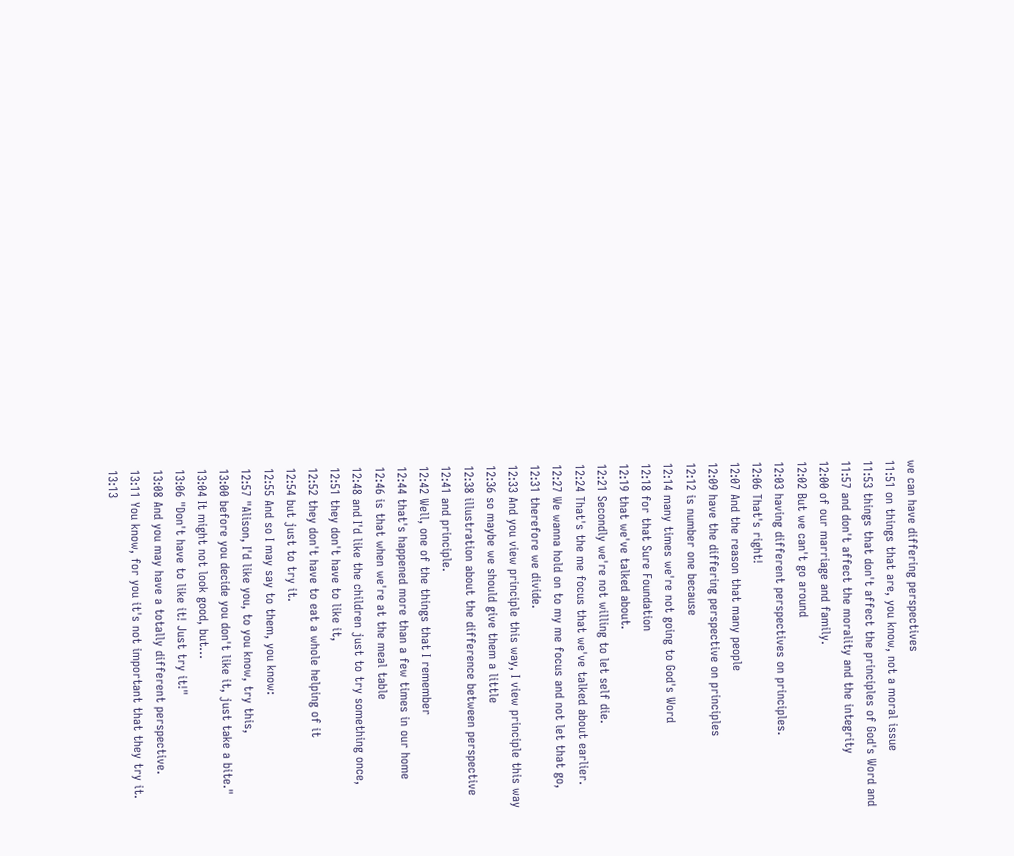we can have differing perspectives
11:51 on things that are, you know, not a moral issue
11:53 things that don't affect the principles of God's Word and
11:57 and don't affect the morality and the integrity
12:00 of our marriage and family.
12:02 But we can't go around
12:03 having different perspectives on principles.
12:06 That's right!
12:07 And the reason that many people
12:09 have the differing perspective on principles
12:12 is number one because
12:14 many times we're not going to God's Word
12:18 for that Sure Foundation
12:19 that we've talked about.
12:21 Secondly we're not willing to let self die.
12:24 That's the me focus that we've talked about earlier.
12:27 We wanna hold on to my me focus and not let that go,
12:31 therefore we divide.
12:33 And you view principle this way, I view principle this way
12:36 so maybe we should give them a little
12:38 illustration about the difference between perspective
12:41 and principle.
12:42 Well, one of the things that I remember
12:44 that's happened more than a few times in our home
12:46 is that when we're at the meal table
12:48 and I'd like the children just to try something once,
12:51 they don't have to like it,
12:52 they don't have to eat a whole helping of it
12:54 but just to try it.
12:55 And so I may say to them, you know:
12:57 "Alison, I'd like you, to you know, try this,
13:00 before you decide you don't like it, just take a bite."
13:04 It might not look good, but...
13:06 "Don't have to like it! Just try it!"
13:08 And you may have a totally different perspective.
13:11 You know, for you it's not important that they try it.
13:13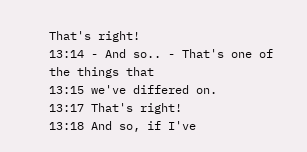That's right!
13:14 - And so.. - That's one of the things that
13:15 we've differed on.
13:17 That's right!
13:18 And so, if I've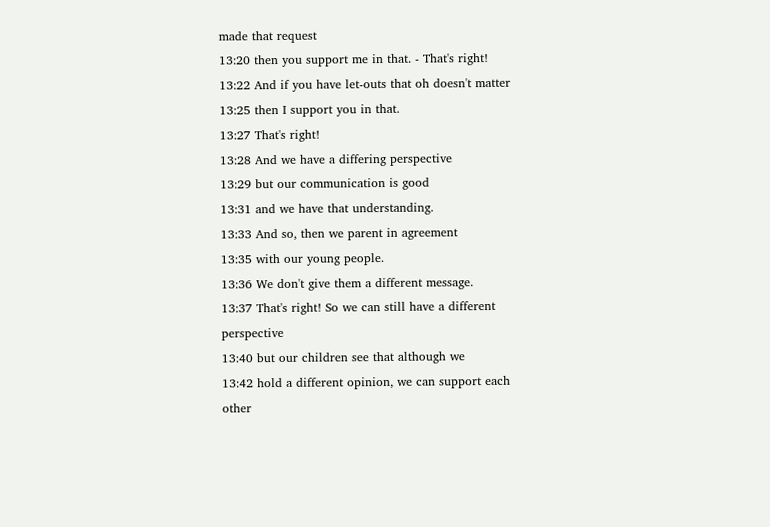made that request
13:20 then you support me in that. - That's right!
13:22 And if you have let-outs that oh doesn't matter
13:25 then I support you in that.
13:27 That's right!
13:28 And we have a differing perspective
13:29 but our communication is good
13:31 and we have that understanding.
13:33 And so, then we parent in agreement
13:35 with our young people.
13:36 We don't give them a different message.
13:37 That's right! So we can still have a different perspective
13:40 but our children see that although we
13:42 hold a different opinion, we can support each other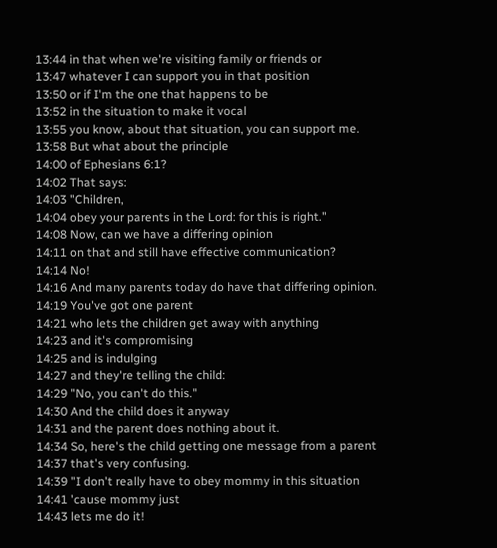13:44 in that when we're visiting family or friends or
13:47 whatever I can support you in that position
13:50 or if I'm the one that happens to be
13:52 in the situation to make it vocal
13:55 you know, about that situation, you can support me.
13:58 But what about the principle
14:00 of Ephesians 6:1?
14:02 That says:
14:03 "Children,
14:04 obey your parents in the Lord: for this is right."
14:08 Now, can we have a differing opinion
14:11 on that and still have effective communication?
14:14 No!
14:16 And many parents today do have that differing opinion.
14:19 You've got one parent
14:21 who lets the children get away with anything
14:23 and it's compromising
14:25 and is indulging
14:27 and they're telling the child:
14:29 "No, you can't do this."
14:30 And the child does it anyway
14:31 and the parent does nothing about it.
14:34 So, here's the child getting one message from a parent
14:37 that's very confusing.
14:39 "I don't really have to obey mommy in this situation
14:41 'cause mommy just
14:43 lets me do it!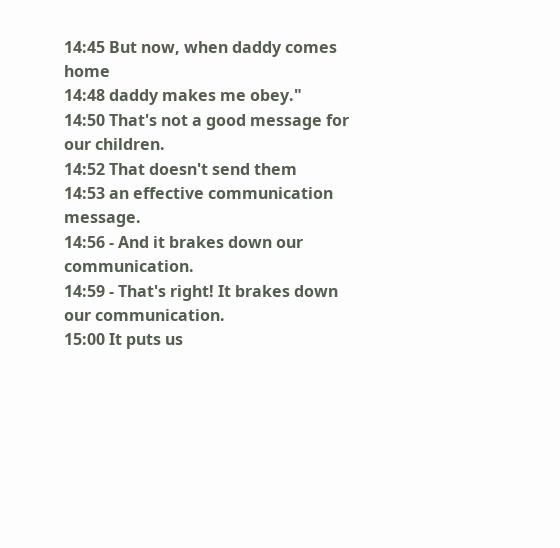14:45 But now, when daddy comes home
14:48 daddy makes me obey."
14:50 That's not a good message for our children.
14:52 That doesn't send them
14:53 an effective communication message.
14:56 - And it brakes down our communication.
14:59 - That's right! It brakes down our communication.
15:00 It puts us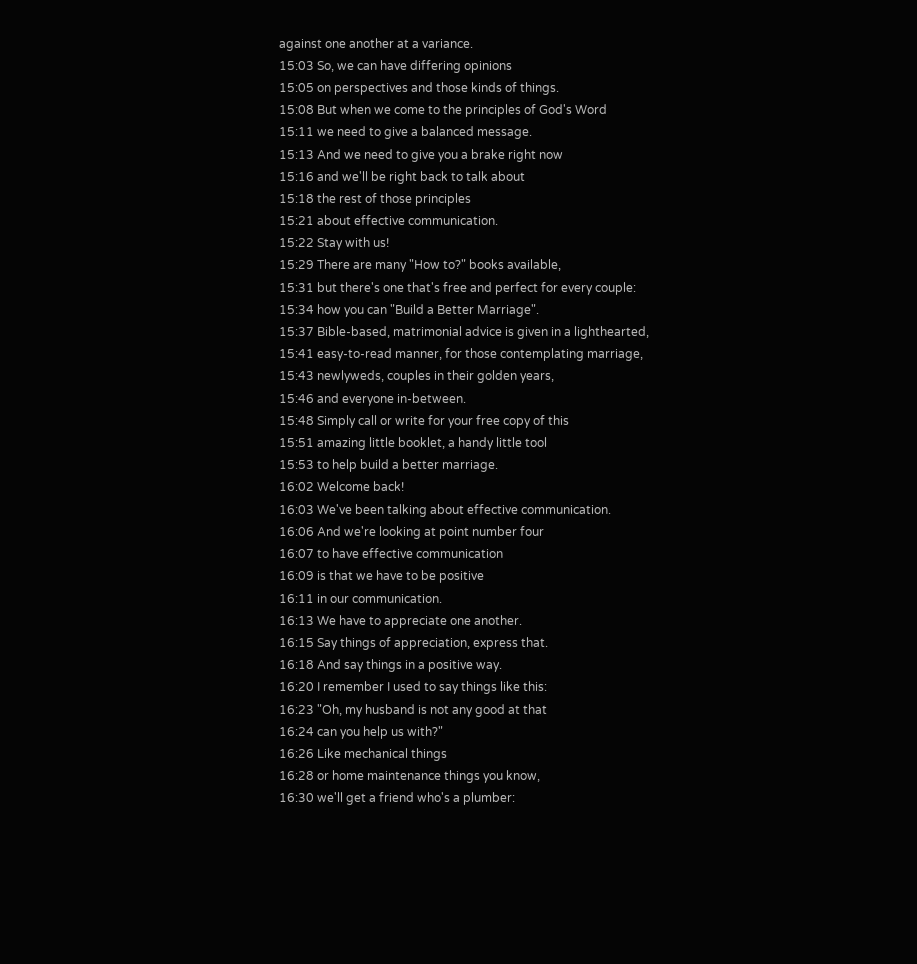against one another at a variance.
15:03 So, we can have differing opinions
15:05 on perspectives and those kinds of things.
15:08 But when we come to the principles of God's Word
15:11 we need to give a balanced message.
15:13 And we need to give you a brake right now
15:16 and we'll be right back to talk about
15:18 the rest of those principles
15:21 about effective communication.
15:22 Stay with us!
15:29 There are many "How to?" books available,
15:31 but there's one that's free and perfect for every couple:
15:34 how you can "Build a Better Marriage".
15:37 Bible-based, matrimonial advice is given in a lighthearted,
15:41 easy-to-read manner, for those contemplating marriage,
15:43 newlyweds, couples in their golden years,
15:46 and everyone in-between.
15:48 Simply call or write for your free copy of this
15:51 amazing little booklet, a handy little tool
15:53 to help build a better marriage.
16:02 Welcome back!
16:03 We've been talking about effective communication.
16:06 And we're looking at point number four
16:07 to have effective communication
16:09 is that we have to be positive
16:11 in our communication.
16:13 We have to appreciate one another.
16:15 Say things of appreciation, express that.
16:18 And say things in a positive way.
16:20 I remember I used to say things like this:
16:23 "Oh, my husband is not any good at that
16:24 can you help us with?"
16:26 Like mechanical things
16:28 or home maintenance things you know,
16:30 we'll get a friend who's a plumber: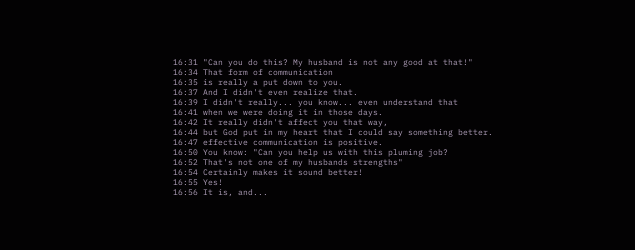16:31 "Can you do this? My husband is not any good at that!"
16:34 That form of communication
16:35 is really a put down to you.
16:37 And I didn't even realize that.
16:39 I didn't really... you know... even understand that
16:41 when we were doing it in those days.
16:42 It really didn't affect you that way,
16:44 but God put in my heart that I could say something better.
16:47 effective communication is positive.
16:50 You know: "Can you help us with this pluming job?
16:52 That's not one of my husbands strengths"
16:54 Certainly makes it sound better!
16:55 Yes!
16:56 It is, and...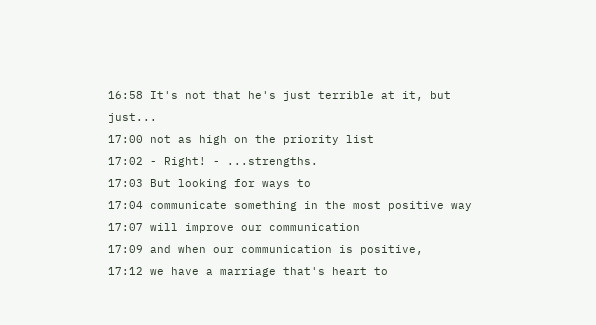16:58 It's not that he's just terrible at it, but just...
17:00 not as high on the priority list
17:02 - Right! - ...strengths.
17:03 But looking for ways to
17:04 communicate something in the most positive way
17:07 will improve our communication
17:09 and when our communication is positive,
17:12 we have a marriage that's heart to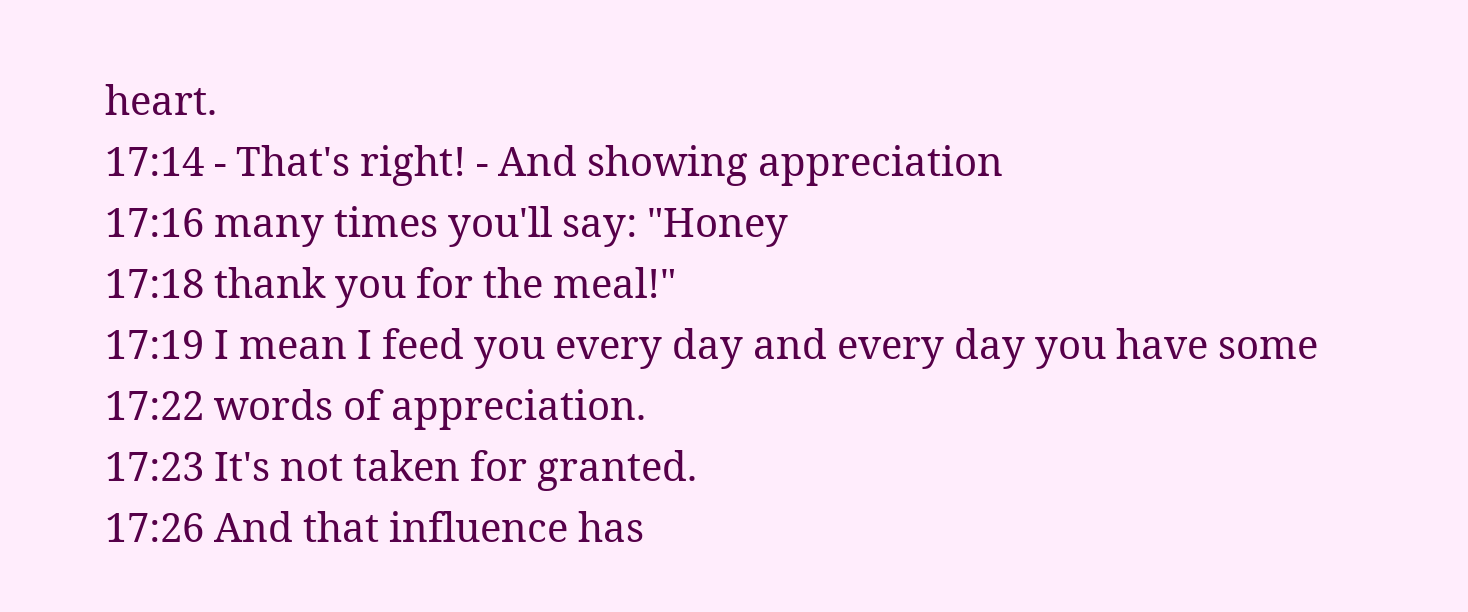heart.
17:14 - That's right! - And showing appreciation
17:16 many times you'll say: "Honey
17:18 thank you for the meal!"
17:19 I mean I feed you every day and every day you have some
17:22 words of appreciation.
17:23 It's not taken for granted.
17:26 And that influence has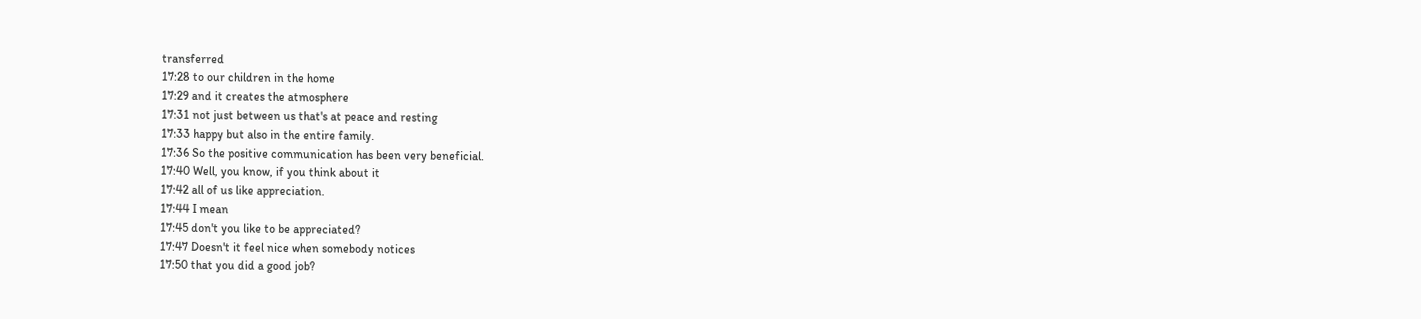transferred
17:28 to our children in the home
17:29 and it creates the atmosphere
17:31 not just between us that's at peace and resting
17:33 happy but also in the entire family.
17:36 So the positive communication has been very beneficial.
17:40 Well, you know, if you think about it
17:42 all of us like appreciation.
17:44 I mean
17:45 don't you like to be appreciated?
17:47 Doesn't it feel nice when somebody notices
17:50 that you did a good job?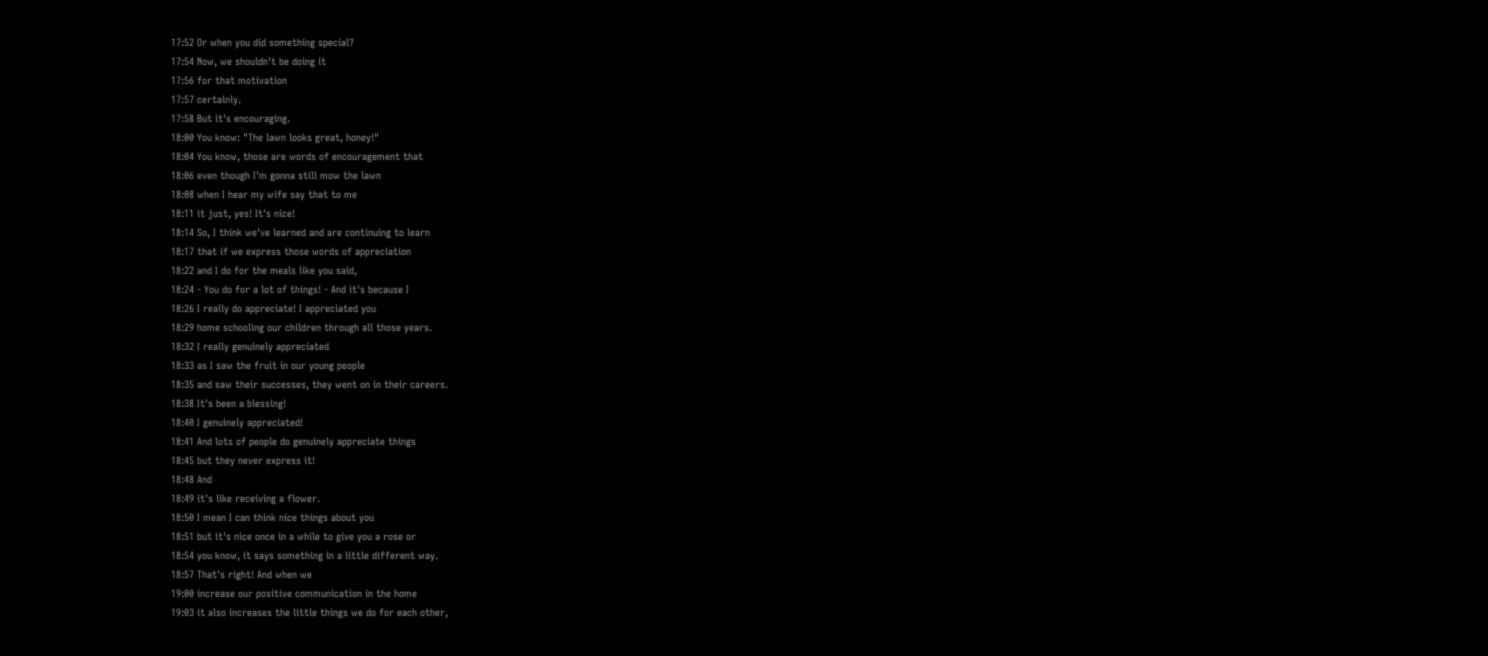17:52 Or when you did something special?
17:54 Now, we shouldn't be doing it
17:56 for that motivation
17:57 certainly.
17:58 But it's encouraging.
18:00 You know: "The lawn looks great, honey!"
18:04 You know, those are words of encouragement that
18:06 even though I'm gonna still mow the lawn
18:08 when I hear my wife say that to me
18:11 it just, yes! It's nice!
18:14 So, I think we've learned and are continuing to learn
18:17 that if we express those words of appreciation
18:22 and I do for the meals like you said,
18:24 - You do for a lot of things! - And it's because I
18:26 I really do appreciate! I appreciated you
18:29 home schooling our children through all those years.
18:32 I really genuinely appreciated
18:33 as I saw the fruit in our young people
18:35 and saw their successes, they went on in their careers.
18:38 It's been a blessing!
18:40 I genuinely appreciated!
18:41 And lots of people do genuinely appreciate things
18:45 but they never express it!
18:48 And
18:49 it's like receiving a flower.
18:50 I mean I can think nice things about you
18:51 but it's nice once in a while to give you a rose or
18:54 you know, it says something in a little different way.
18:57 That's right! And when we
19:00 increase our positive communication in the home
19:03 it also increases the little things we do for each other,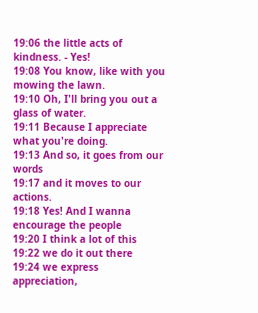19:06 the little acts of kindness. - Yes!
19:08 You know, like with you mowing the lawn.
19:10 Oh, I'll bring you out a glass of water.
19:11 Because I appreciate what you're doing.
19:13 And so, it goes from our words
19:17 and it moves to our actions.
19:18 Yes! And I wanna encourage the people
19:20 I think a lot of this
19:22 we do it out there
19:24 we express appreciation,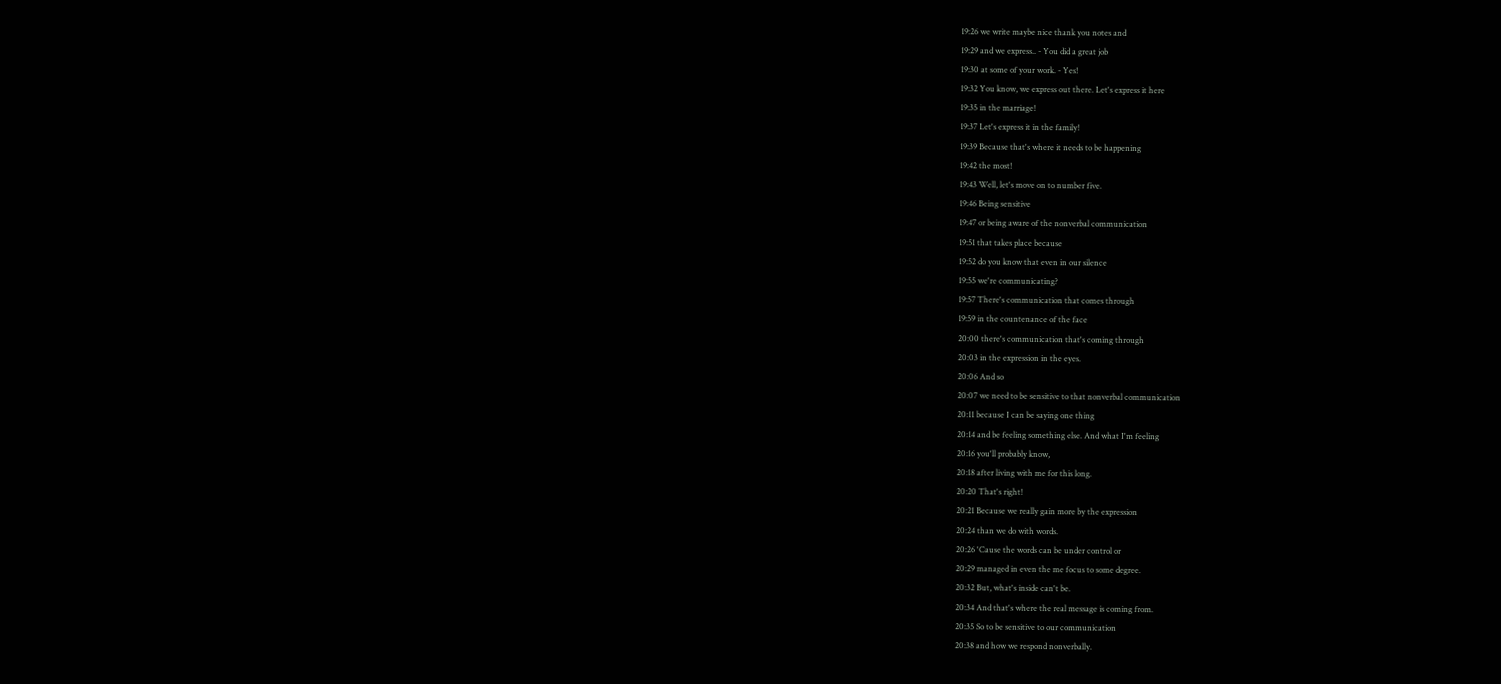19:26 we write maybe nice thank you notes and
19:29 and we express.. - You did a great job
19:30 at some of your work. - Yes!
19:32 You know, we express out there. Let's express it here
19:35 in the marriage!
19:37 Let's express it in the family!
19:39 Because that's where it needs to be happening
19:42 the most!
19:43 Well, let's move on to number five.
19:46 Being sensitive
19:47 or being aware of the nonverbal communication
19:51 that takes place because
19:52 do you know that even in our silence
19:55 we're communicating?
19:57 There's communication that comes through
19:59 in the countenance of the face
20:00 there's communication that's coming through
20:03 in the expression in the eyes.
20:06 And so
20:07 we need to be sensitive to that nonverbal communication
20:11 because I can be saying one thing
20:14 and be feeling something else. And what I'm feeling
20:16 you'll probably know,
20:18 after living with me for this long.
20:20 That's right!
20:21 Because we really gain more by the expression
20:24 than we do with words.
20:26 'Cause the words can be under control or
20:29 managed in even the me focus to some degree.
20:32 But, what's inside can't be.
20:34 And that's where the real message is coming from.
20:35 So to be sensitive to our communication
20:38 and how we respond nonverbally.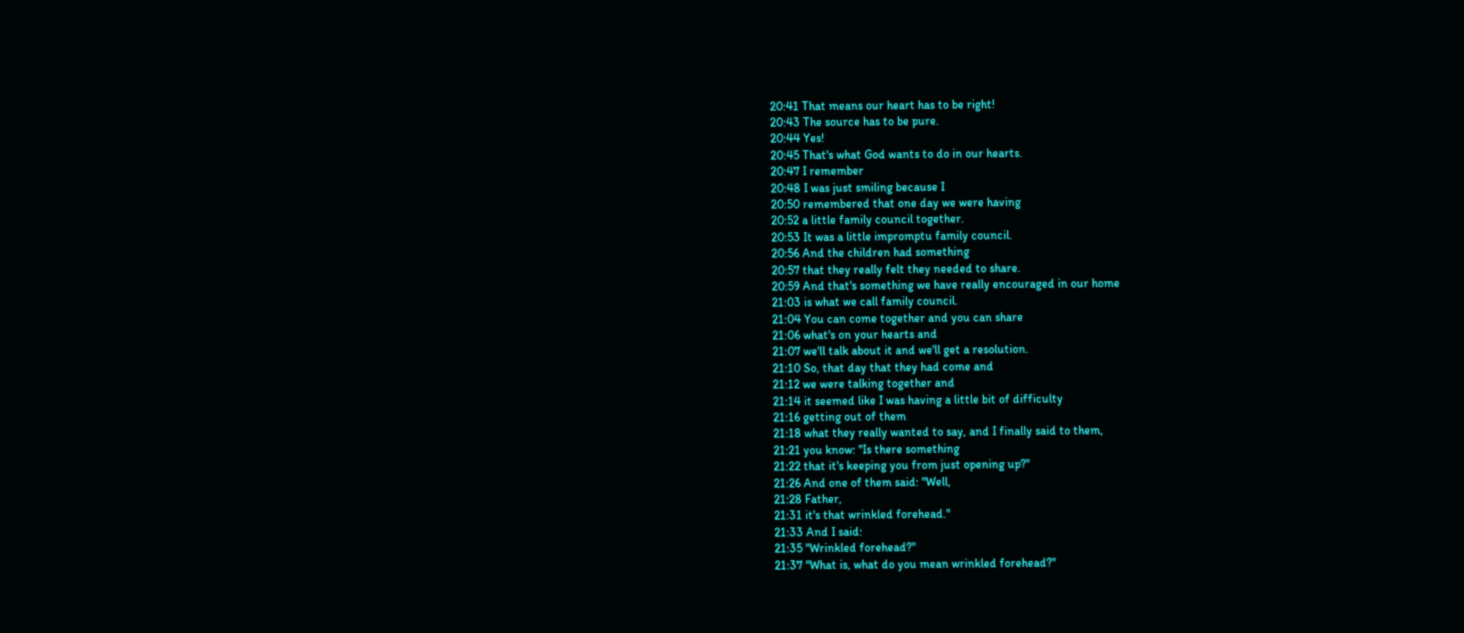20:41 That means our heart has to be right!
20:43 The source has to be pure.
20:44 Yes!
20:45 That's what God wants to do in our hearts.
20:47 I remember
20:48 I was just smiling because I
20:50 remembered that one day we were having
20:52 a little family council together.
20:53 It was a little impromptu family council.
20:56 And the children had something
20:57 that they really felt they needed to share.
20:59 And that's something we have really encouraged in our home
21:03 is what we call family council.
21:04 You can come together and you can share
21:06 what's on your hearts and
21:07 we'll talk about it and we'll get a resolution.
21:10 So, that day that they had come and
21:12 we were talking together and
21:14 it seemed like I was having a little bit of difficulty
21:16 getting out of them
21:18 what they really wanted to say, and I finally said to them,
21:21 you know: "Is there something
21:22 that it's keeping you from just opening up?"
21:26 And one of them said: "Well,
21:28 Father,
21:31 it's that wrinkled forehead."
21:33 And I said:
21:35 "Wrinkled forehead?"
21:37 "What is, what do you mean wrinkled forehead?"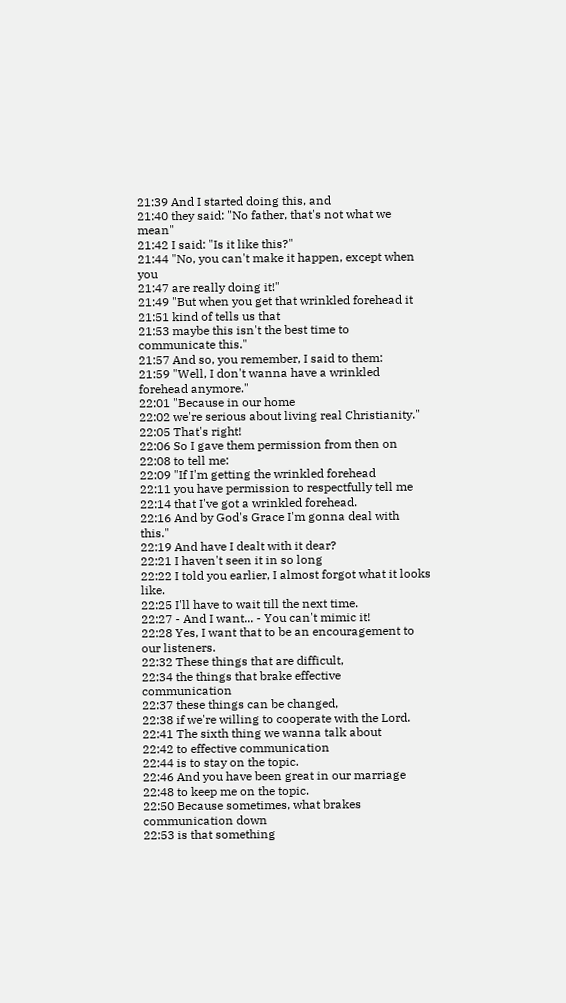21:39 And I started doing this, and
21:40 they said: "No father, that's not what we mean"
21:42 I said: "Is it like this?"
21:44 "No, you can't make it happen, except when you
21:47 are really doing it!"
21:49 "But when you get that wrinkled forehead it
21:51 kind of tells us that
21:53 maybe this isn't the best time to communicate this."
21:57 And so, you remember, I said to them:
21:59 "Well, I don't wanna have a wrinkled forehead anymore."
22:01 "Because in our home
22:02 we're serious about living real Christianity."
22:05 That's right!
22:06 So I gave them permission from then on
22:08 to tell me:
22:09 "If I'm getting the wrinkled forehead
22:11 you have permission to respectfully tell me
22:14 that I've got a wrinkled forehead.
22:16 And by God's Grace I'm gonna deal with this."
22:19 And have I dealt with it dear?
22:21 I haven't seen it in so long
22:22 I told you earlier, I almost forgot what it looks like.
22:25 I'll have to wait till the next time.
22:27 - And I want... - You can't mimic it!
22:28 Yes, I want that to be an encouragement to our listeners.
22:32 These things that are difficult,
22:34 the things that brake effective communication
22:37 these things can be changed,
22:38 if we're willing to cooperate with the Lord.
22:41 The sixth thing we wanna talk about
22:42 to effective communication
22:44 is to stay on the topic.
22:46 And you have been great in our marriage
22:48 to keep me on the topic.
22:50 Because sometimes, what brakes communication down
22:53 is that something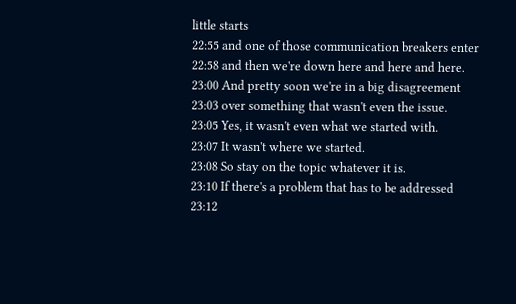little starts
22:55 and one of those communication breakers enter
22:58 and then we're down here and here and here.
23:00 And pretty soon we're in a big disagreement
23:03 over something that wasn't even the issue.
23:05 Yes, it wasn't even what we started with.
23:07 It wasn't where we started.
23:08 So stay on the topic whatever it is.
23:10 If there's a problem that has to be addressed
23:12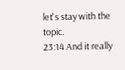let's stay with the topic.
23:14 And it really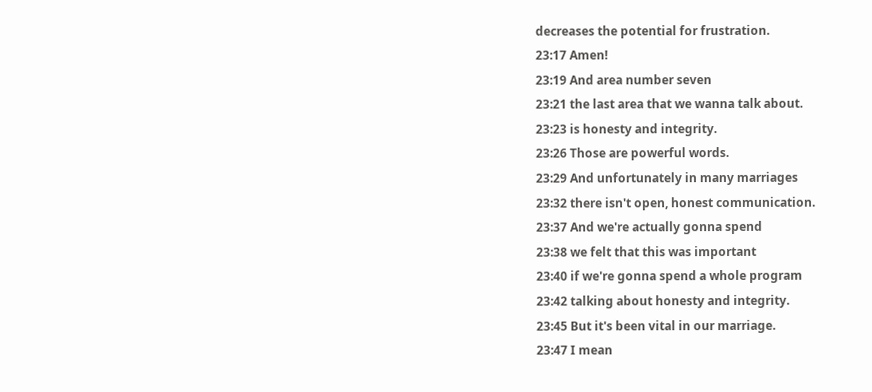decreases the potential for frustration.
23:17 Amen!
23:19 And area number seven
23:21 the last area that we wanna talk about.
23:23 is honesty and integrity.
23:26 Those are powerful words.
23:29 And unfortunately in many marriages
23:32 there isn't open, honest communication.
23:37 And we're actually gonna spend
23:38 we felt that this was important
23:40 if we're gonna spend a whole program
23:42 talking about honesty and integrity.
23:45 But it's been vital in our marriage.
23:47 I mean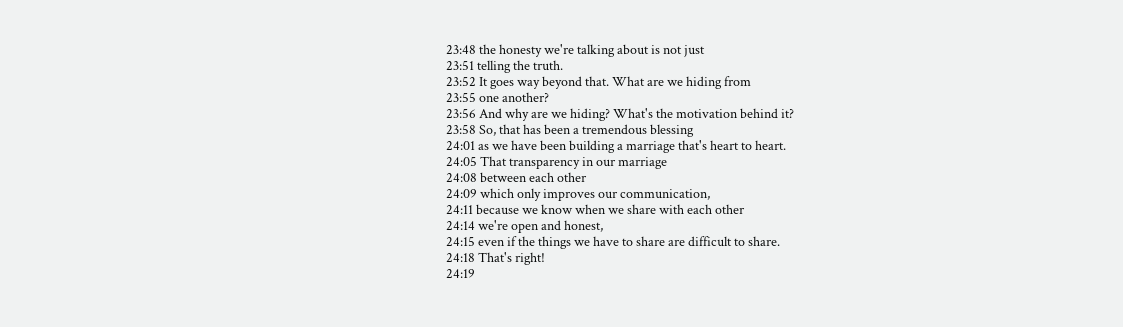23:48 the honesty we're talking about is not just
23:51 telling the truth.
23:52 It goes way beyond that. What are we hiding from
23:55 one another?
23:56 And why are we hiding? What's the motivation behind it?
23:58 So, that has been a tremendous blessing
24:01 as we have been building a marriage that's heart to heart.
24:05 That transparency in our marriage
24:08 between each other
24:09 which only improves our communication,
24:11 because we know when we share with each other
24:14 we're open and honest,
24:15 even if the things we have to share are difficult to share.
24:18 That's right!
24:19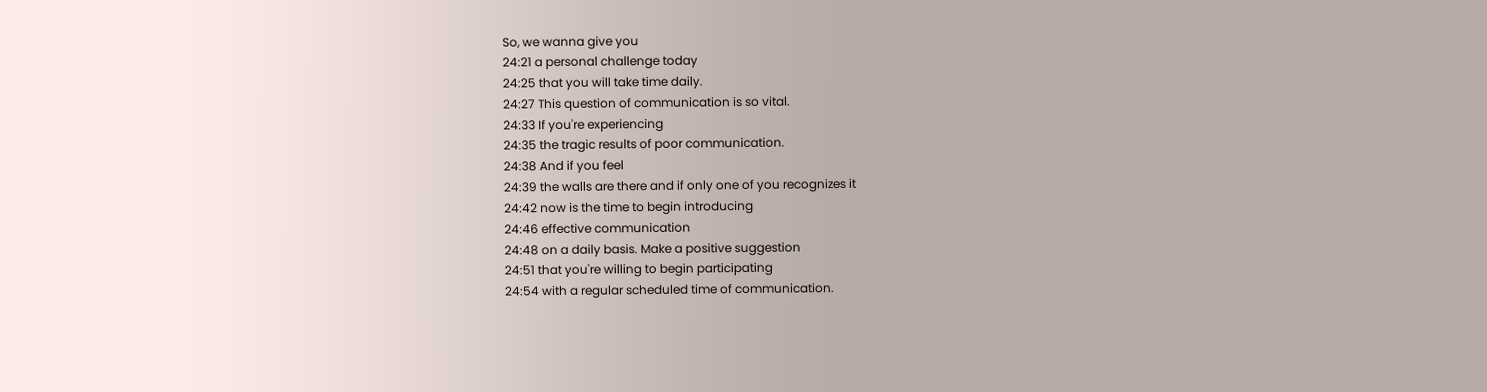So, we wanna give you
24:21 a personal challenge today
24:25 that you will take time daily.
24:27 This question of communication is so vital.
24:33 If you're experiencing
24:35 the tragic results of poor communication.
24:38 And if you feel
24:39 the walls are there and if only one of you recognizes it
24:42 now is the time to begin introducing
24:46 effective communication
24:48 on a daily basis. Make a positive suggestion
24:51 that you're willing to begin participating
24:54 with a regular scheduled time of communication.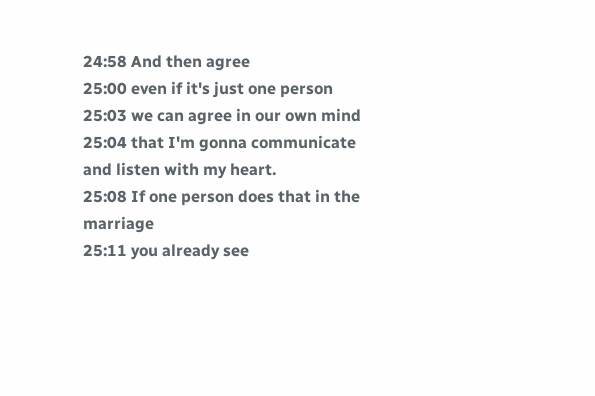24:58 And then agree
25:00 even if it's just one person
25:03 we can agree in our own mind
25:04 that I'm gonna communicate and listen with my heart.
25:08 If one person does that in the marriage
25:11 you already see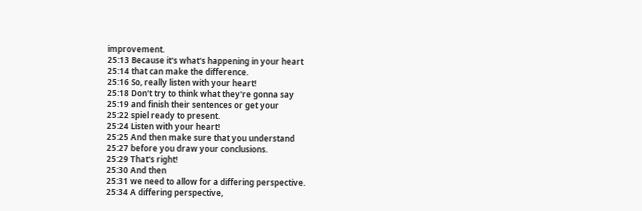improvement.
25:13 Because it's what's happening in your heart
25:14 that can make the difference.
25:16 So, really listen with your heart!
25:18 Don't try to think what they're gonna say
25:19 and finish their sentences or get your
25:22 spiel ready to present.
25:24 Listen with your heart!
25:25 And then make sure that you understand
25:27 before you draw your conclusions.
25:29 That's right!
25:30 And then
25:31 we need to allow for a differing perspective.
25:34 A differing perspective,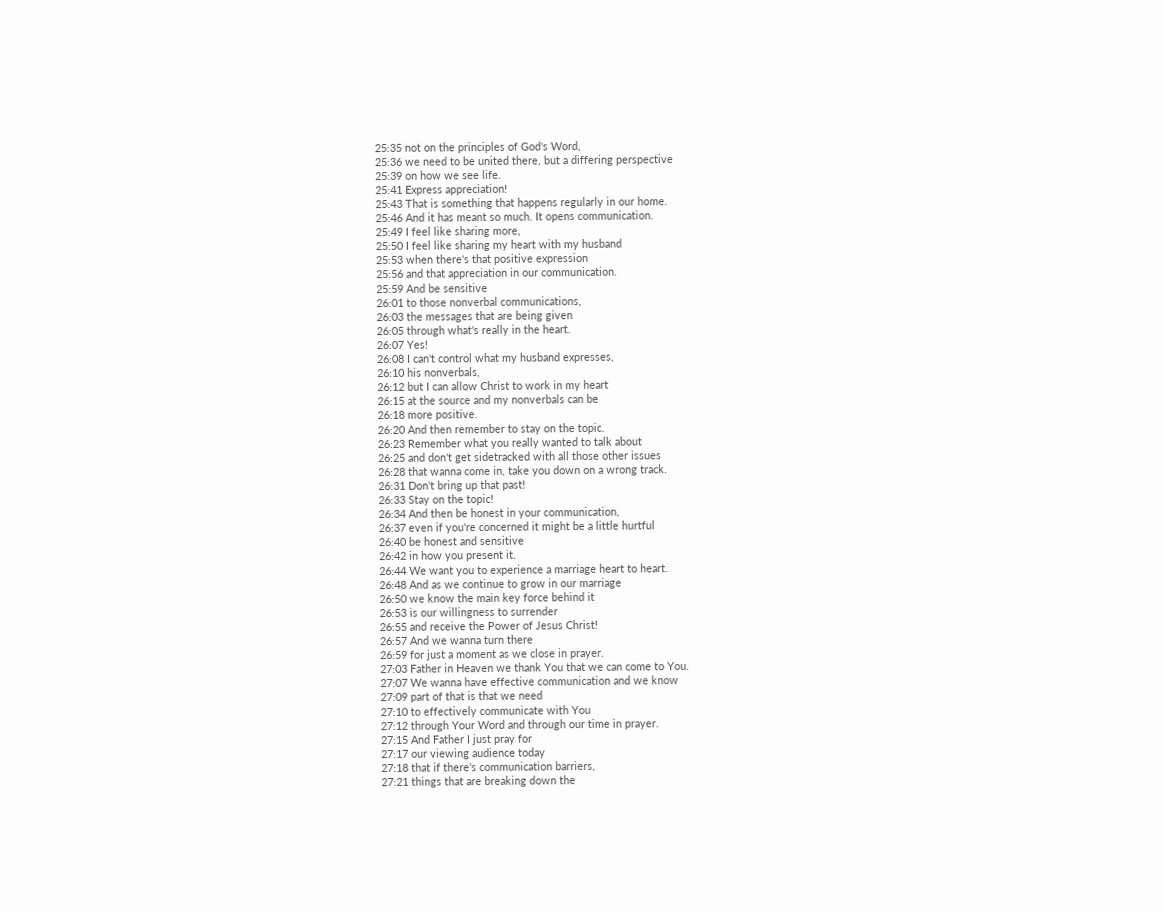25:35 not on the principles of God's Word,
25:36 we need to be united there, but a differing perspective
25:39 on how we see life.
25:41 Express appreciation!
25:43 That is something that happens regularly in our home.
25:46 And it has meant so much. It opens communication.
25:49 I feel like sharing more,
25:50 I feel like sharing my heart with my husband
25:53 when there's that positive expression
25:56 and that appreciation in our communication.
25:59 And be sensitive
26:01 to those nonverbal communications,
26:03 the messages that are being given
26:05 through what's really in the heart.
26:07 Yes!
26:08 I can't control what my husband expresses,
26:10 his nonverbals,
26:12 but I can allow Christ to work in my heart
26:15 at the source and my nonverbals can be
26:18 more positive.
26:20 And then remember to stay on the topic.
26:23 Remember what you really wanted to talk about
26:25 and don't get sidetracked with all those other issues
26:28 that wanna come in, take you down on a wrong track.
26:31 Don't bring up that past!
26:33 Stay on the topic!
26:34 And then be honest in your communication,
26:37 even if you're concerned it might be a little hurtful
26:40 be honest and sensitive
26:42 in how you present it.
26:44 We want you to experience a marriage heart to heart.
26:48 And as we continue to grow in our marriage
26:50 we know the main key force behind it
26:53 is our willingness to surrender
26:55 and receive the Power of Jesus Christ!
26:57 And we wanna turn there
26:59 for just a moment as we close in prayer.
27:03 Father in Heaven we thank You that we can come to You.
27:07 We wanna have effective communication and we know
27:09 part of that is that we need
27:10 to effectively communicate with You
27:12 through Your Word and through our time in prayer.
27:15 And Father I just pray for
27:17 our viewing audience today
27:18 that if there's communication barriers,
27:21 things that are breaking down the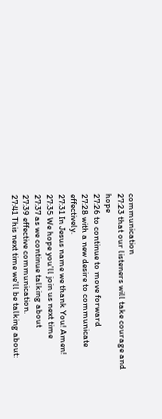communication
27:23 that our listeners will take courage and hope
27:26 to continue to move forward
27:28 with a new desire to communicate effectively.
27:31 In Jesus name we thank You! Amen!
27:35 We hope you'll join us next time
27:37 as we continue talking about
27:39 effective communication.
27:41 This next time we'll be talking about: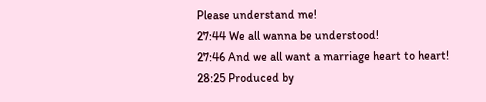Please understand me!
27:44 We all wanna be understood!
27:46 And we all want a marriage heart to heart!
28:25 Produced by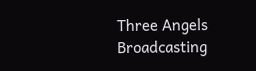Three Angels Broadcasting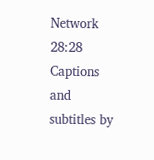Network
28:28 Captions and subtitles by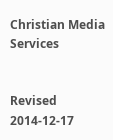Christian Media Services


Revised 2014-12-17